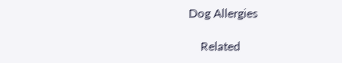Dog Allergies

    Related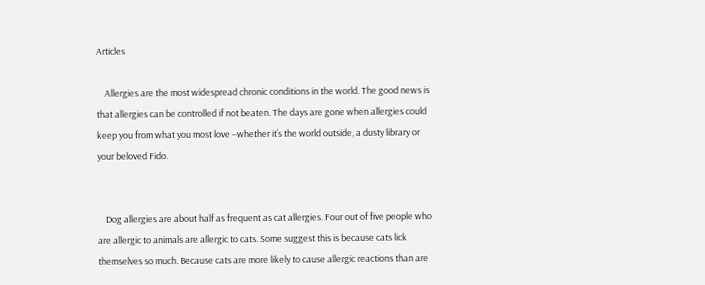Articles

    Allergies are the most widespread chronic conditions in the world. The good news is that allergies can be controlled if not beaten. The days are gone when allergies could keep you from what you most love –whether it’s the world outside, a dusty library or your beloved Fido.


    Dog allergies are about half as frequent as cat allergies. Four out of five people who are allergic to animals are allergic to cats. Some suggest this is because cats lick themselves so much. Because cats are more likely to cause allergic reactions than are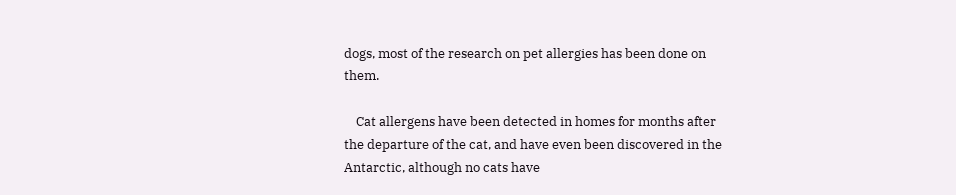dogs, most of the research on pet allergies has been done on them.

    Cat allergens have been detected in homes for months after the departure of the cat, and have even been discovered in the Antarctic, although no cats have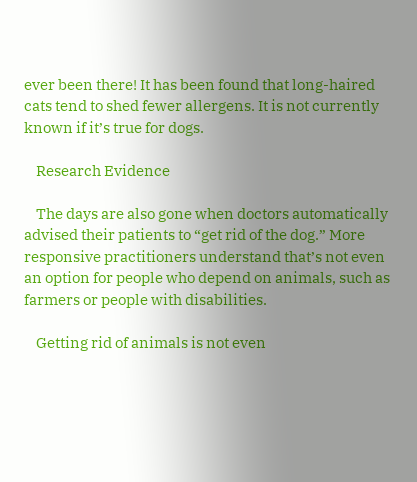ever been there! It has been found that long-haired cats tend to shed fewer allergens. It is not currently known if it’s true for dogs.

    Research Evidence

    The days are also gone when doctors automatically advised their patients to “get rid of the dog.” More responsive practitioners understand that’s not even an option for people who depend on animals, such as farmers or people with disabilities.

    Getting rid of animals is not even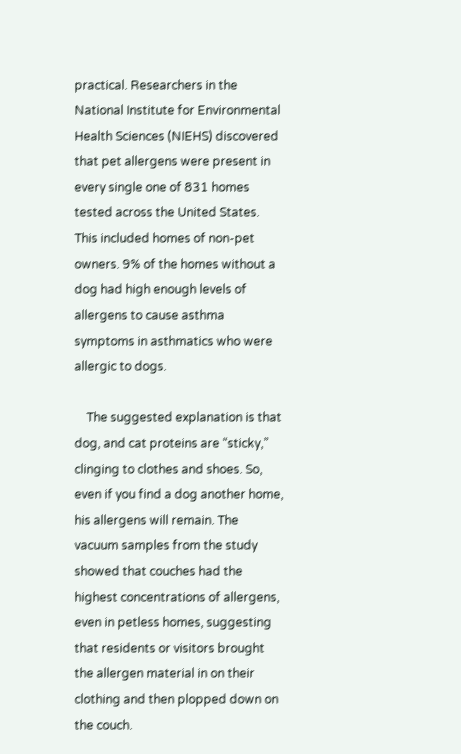practical. Researchers in the National Institute for Environmental Health Sciences (NIEHS) discovered that pet allergens were present in every single one of 831 homes tested across the United States. This included homes of non-pet owners. 9% of the homes without a dog had high enough levels of allergens to cause asthma symptoms in asthmatics who were allergic to dogs.

    The suggested explanation is that dog, and cat proteins are “sticky,” clinging to clothes and shoes. So, even if you find a dog another home, his allergens will remain. The vacuum samples from the study showed that couches had the highest concentrations of allergens, even in petless homes, suggesting that residents or visitors brought the allergen material in on their clothing and then plopped down on the couch.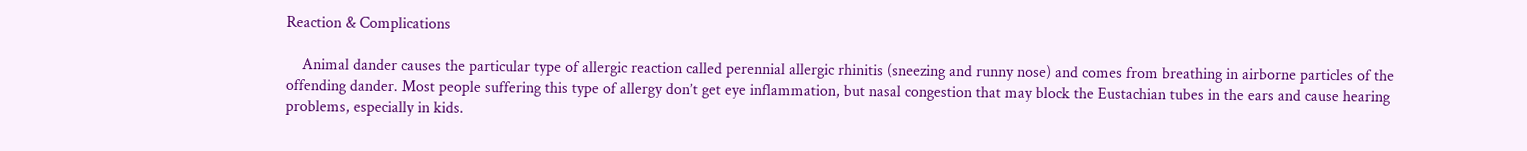Reaction & Complications

    Animal dander causes the particular type of allergic reaction called perennial allergic rhinitis (sneezing and runny nose) and comes from breathing in airborne particles of the offending dander. Most people suffering this type of allergy don’t get eye inflammation, but nasal congestion that may block the Eustachian tubes in the ears and cause hearing problems, especially in kids.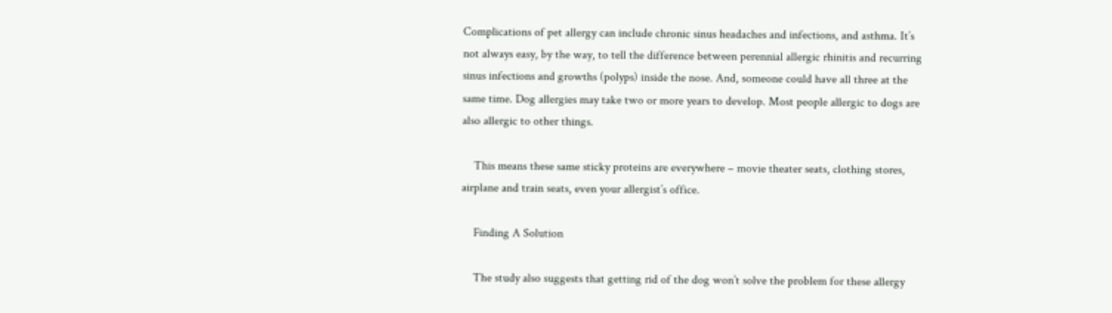Complications of pet allergy can include chronic sinus headaches and infections, and asthma. It’s not always easy, by the way, to tell the difference between perennial allergic rhinitis and recurring sinus infections and growths (polyps) inside the nose. And, someone could have all three at the same time. Dog allergies may take two or more years to develop. Most people allergic to dogs are also allergic to other things.

    This means these same sticky proteins are everywhere – movie theater seats, clothing stores, airplane and train seats, even your allergist’s office.

    Finding A Solution

    The study also suggests that getting rid of the dog won’t solve the problem for these allergy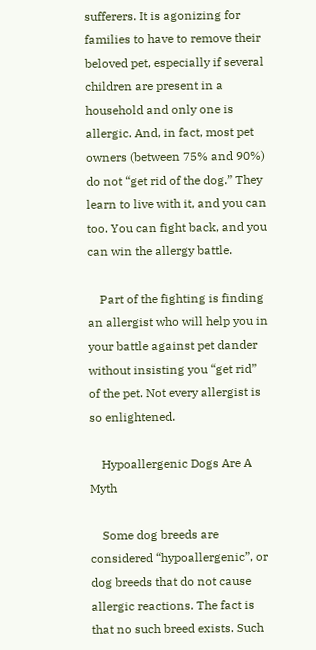sufferers. It is agonizing for families to have to remove their beloved pet, especially if several children are present in a household and only one is allergic. And, in fact, most pet owners (between 75% and 90%) do not “get rid of the dog.” They learn to live with it, and you can too. You can fight back, and you can win the allergy battle.

    Part of the fighting is finding an allergist who will help you in your battle against pet dander without insisting you “get rid” of the pet. Not every allergist is so enlightened.

    Hypoallergenic Dogs Are A Myth

    Some dog breeds are considered “hypoallergenic”, or dog breeds that do not cause allergic reactions. The fact is that no such breed exists. Such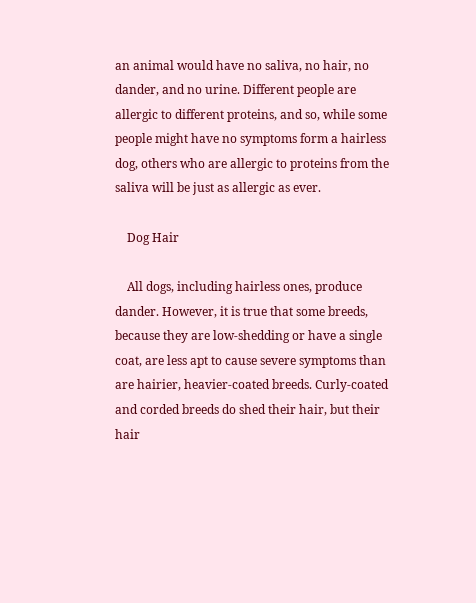an animal would have no saliva, no hair, no dander, and no urine. Different people are allergic to different proteins, and so, while some people might have no symptoms form a hairless dog, others who are allergic to proteins from the saliva will be just as allergic as ever.

    Dog Hair

    All dogs, including hairless ones, produce dander. However, it is true that some breeds, because they are low-shedding or have a single coat, are less apt to cause severe symptoms than are hairier, heavier-coated breeds. Curly-coated and corded breeds do shed their hair, but their hair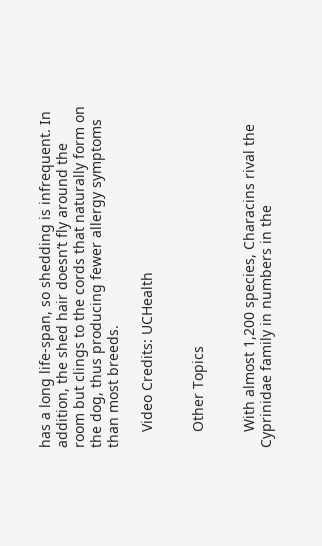has a long life-span, so shedding is infrequent. In addition, the shed hair doesn’t fly around the room but clings to the cords that naturally form on the dog, thus producing fewer allergy symptoms than most breeds.

    Video Credits: UCHealth


    Other Topics


    With almost 1,200 species, Characins rival the Cyprinidae family in numbers in the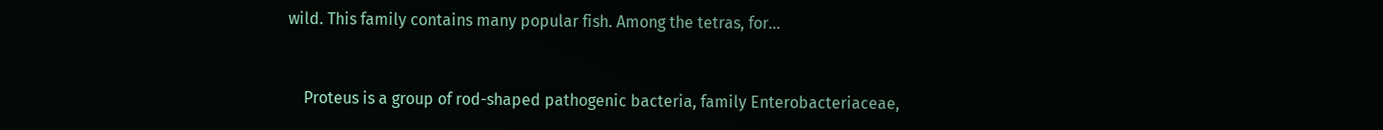wild. This family contains many popular fish. Among the tetras, for...


    Proteus is a group of rod-shaped pathogenic bacteria, family Enterobacteriaceae,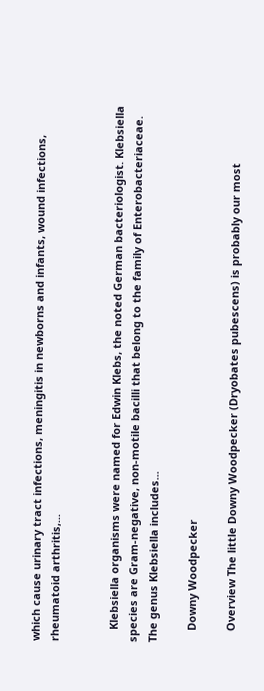which cause urinary tract infections, meningitis in newborns and infants, wound infections, rheumatoid arthritis,...


    Klebsiella organisms were named for Edwin Klebs, the noted German bacteriologist. Klebsiella species are Gram-negative, non-motile bacilli that belong to the family of Enterobacteriaceae. The genus Klebsiella includes...

    Downy Woodpecker

    Overview The little Downy Woodpecker (Dryobates pubescens) is probably our most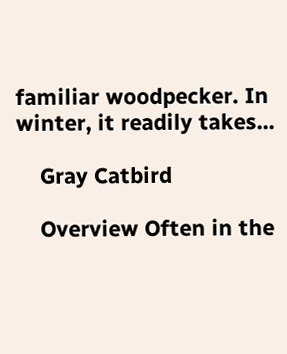familiar woodpecker. In winter, it readily takes...

    Gray Catbird

    Overview Often in the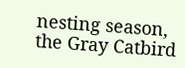nesting season, the Gray Catbird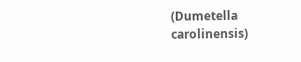(Dumetella carolinensis)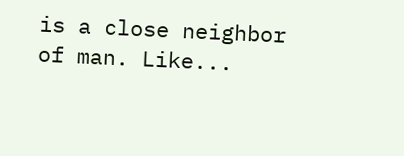is a close neighbor of man. Like...